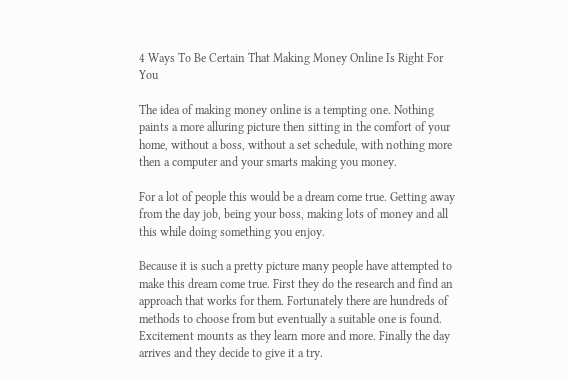4 Ways To Be Certain That Making Money Online Is Right For You

The idea of making money online is a tempting one. Nothing paints a more alluring picture then sitting in the comfort of your home, without a boss, without a set schedule, with nothing more then a computer and your smarts making you money.

For a lot of people this would be a dream come true. Getting away from the day job, being your boss, making lots of money and all this while doing something you enjoy.

Because it is such a pretty picture many people have attempted to make this dream come true. First they do the research and find an approach that works for them. Fortunately there are hundreds of methods to choose from but eventually a suitable one is found. Excitement mounts as they learn more and more. Finally the day arrives and they decide to give it a try.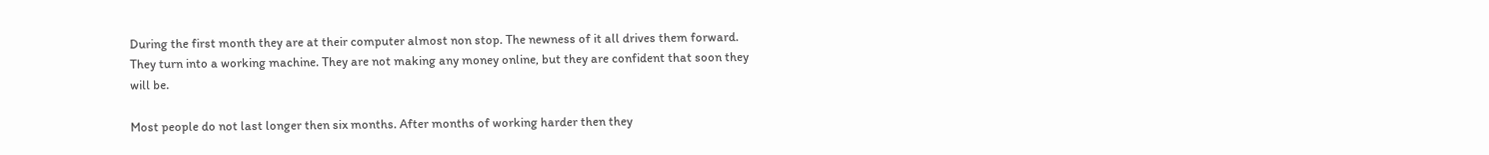During the first month they are at their computer almost non stop. The newness of it all drives them forward. They turn into a working machine. They are not making any money online, but they are confident that soon they will be.

Most people do not last longer then six months. After months of working harder then they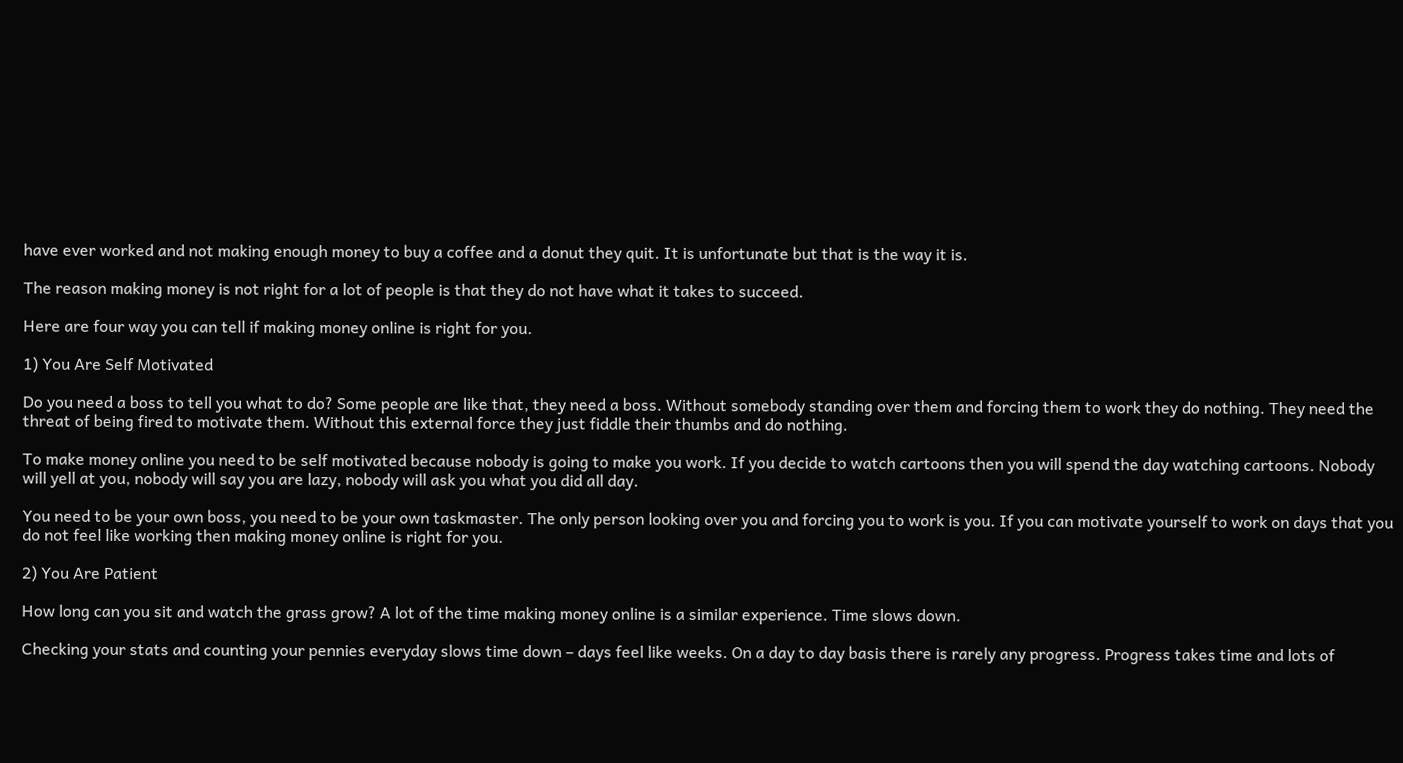have ever worked and not making enough money to buy a coffee and a donut they quit. It is unfortunate but that is the way it is.

The reason making money is not right for a lot of people is that they do not have what it takes to succeed.

Here are four way you can tell if making money online is right for you.

1) You Are Self Motivated

Do you need a boss to tell you what to do? Some people are like that, they need a boss. Without somebody standing over them and forcing them to work they do nothing. They need the threat of being fired to motivate them. Without this external force they just fiddle their thumbs and do nothing.

To make money online you need to be self motivated because nobody is going to make you work. If you decide to watch cartoons then you will spend the day watching cartoons. Nobody will yell at you, nobody will say you are lazy, nobody will ask you what you did all day.

You need to be your own boss, you need to be your own taskmaster. The only person looking over you and forcing you to work is you. If you can motivate yourself to work on days that you do not feel like working then making money online is right for you.

2) You Are Patient

How long can you sit and watch the grass grow? A lot of the time making money online is a similar experience. Time slows down.

Checking your stats and counting your pennies everyday slows time down – days feel like weeks. On a day to day basis there is rarely any progress. Progress takes time and lots of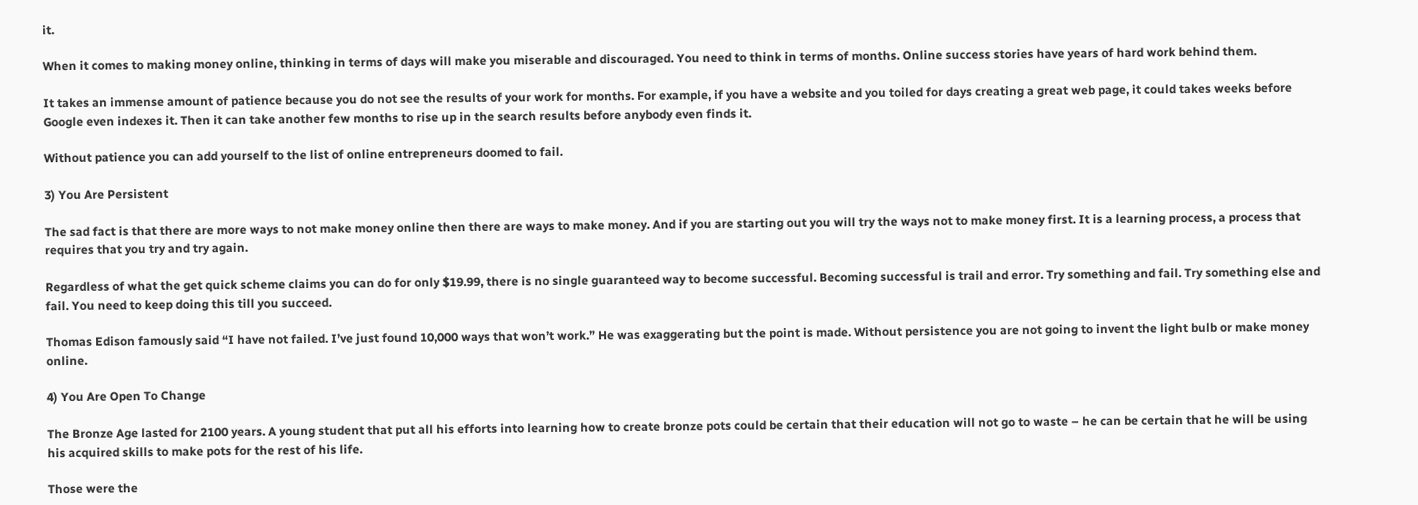it.

When it comes to making money online, thinking in terms of days will make you miserable and discouraged. You need to think in terms of months. Online success stories have years of hard work behind them.

It takes an immense amount of patience because you do not see the results of your work for months. For example, if you have a website and you toiled for days creating a great web page, it could takes weeks before Google even indexes it. Then it can take another few months to rise up in the search results before anybody even finds it.

Without patience you can add yourself to the list of online entrepreneurs doomed to fail.

3) You Are Persistent

The sad fact is that there are more ways to not make money online then there are ways to make money. And if you are starting out you will try the ways not to make money first. It is a learning process, a process that requires that you try and try again.

Regardless of what the get quick scheme claims you can do for only $19.99, there is no single guaranteed way to become successful. Becoming successful is trail and error. Try something and fail. Try something else and fail. You need to keep doing this till you succeed.

Thomas Edison famously said “I have not failed. I’ve just found 10,000 ways that won’t work.” He was exaggerating but the point is made. Without persistence you are not going to invent the light bulb or make money online.

4) You Are Open To Change

The Bronze Age lasted for 2100 years. A young student that put all his efforts into learning how to create bronze pots could be certain that their education will not go to waste – he can be certain that he will be using his acquired skills to make pots for the rest of his life.

Those were the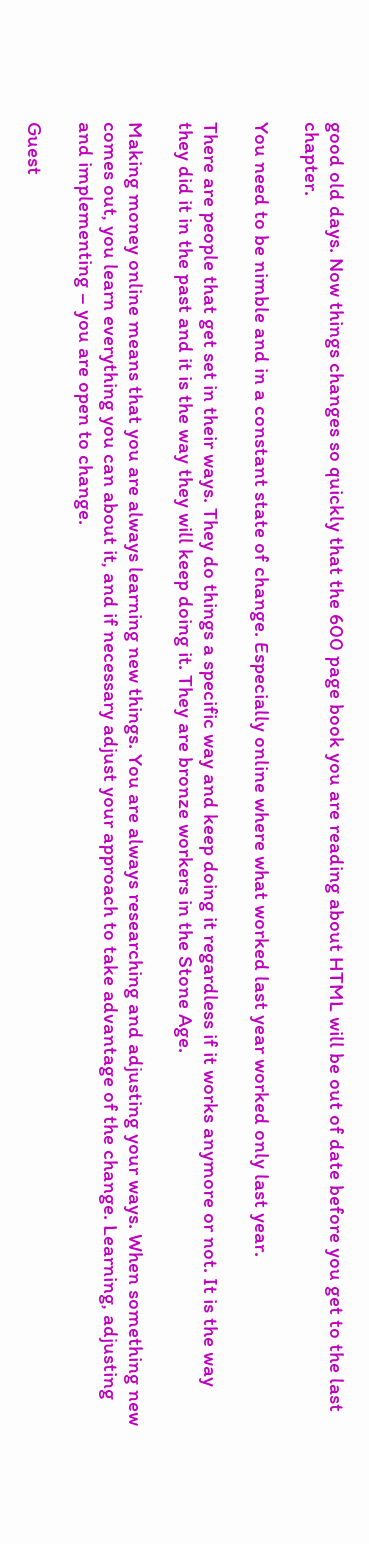good old days. Now things changes so quickly that the 600 page book you are reading about HTML will be out of date before you get to the last chapter.

You need to be nimble and in a constant state of change. Especially online where what worked last year worked only last year.

There are people that get set in their ways. They do things a specific way and keep doing it regardless if it works anymore or not. It is the way they did it in the past and it is the way they will keep doing it. They are bronze workers in the Stone Age.

Making money online means that you are always learning new things. You are always researching and adjusting your ways. When something new comes out, you learn everything you can about it, and if necessary adjust your approach to take advantage of the change. Learning, adjusting and implementing – you are open to change.

Guest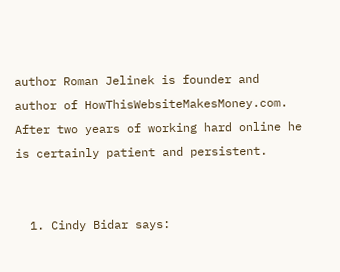author Roman Jelinek is founder and author of HowThisWebsiteMakesMoney.com. After two years of working hard online he is certainly patient and persistent.


  1. Cindy Bidar says: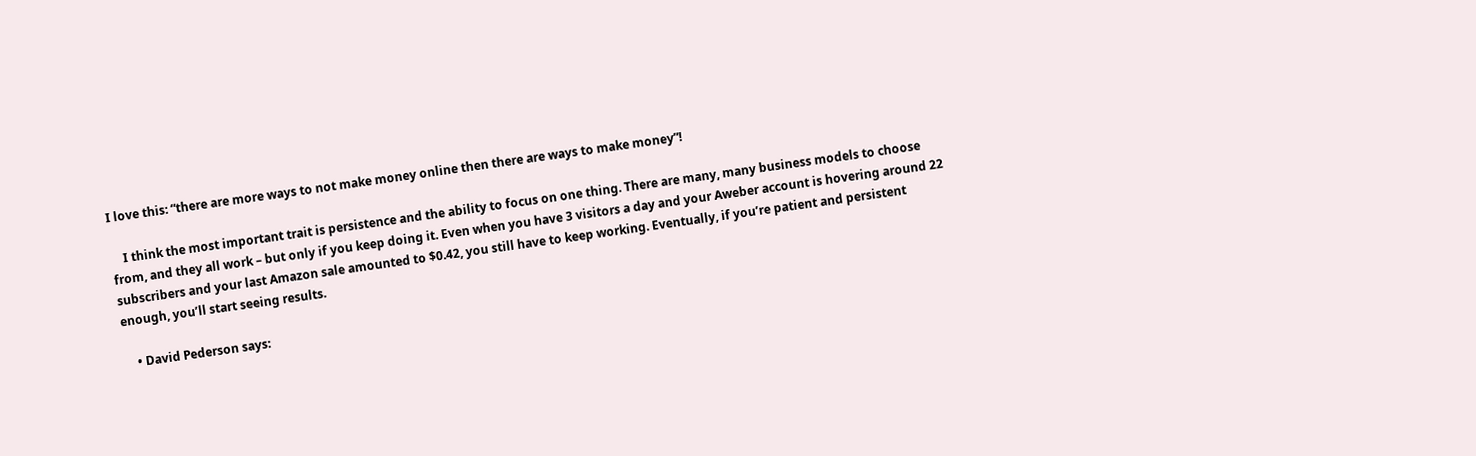I love this: “there are more ways to not make money online then there are ways to make money”!

    I think the most important trait is persistence and the ability to focus on one thing. There are many, many business models to choose from, and they all work – but only if you keep doing it. Even when you have 3 visitors a day and your Aweber account is hovering around 22 subscribers and your last Amazon sale amounted to $0.42, you still have to keep working. Eventually, if you’re patient and persistent enough, you’ll start seeing results.

    • David Pederson says: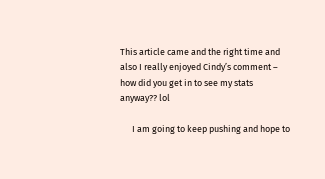This article came and the right time and also I really enjoyed Cindy’s comment – how did you get in to see my stats anyway?? lol

      I am going to keep pushing and hope to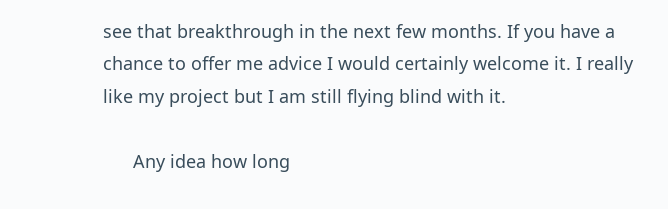see that breakthrough in the next few months. If you have a chance to offer me advice I would certainly welcome it. I really like my project but I am still flying blind with it.

      Any idea how long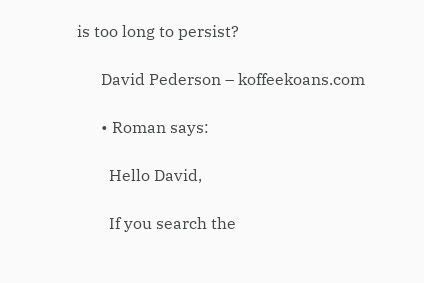is too long to persist?

      David Pederson – koffeekoans.com

      • Roman says:

        Hello David,

        If you search the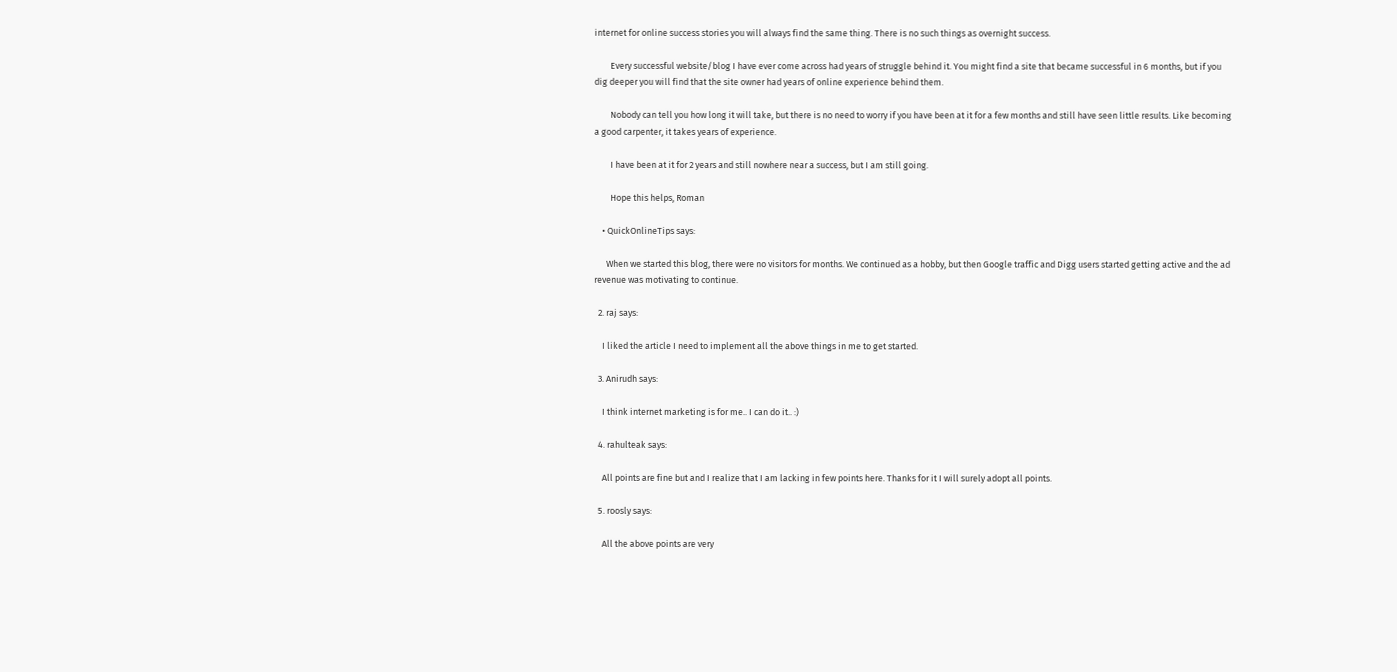internet for online success stories you will always find the same thing. There is no such things as overnight success.

        Every successful website/blog I have ever come across had years of struggle behind it. You might find a site that became successful in 6 months, but if you dig deeper you will find that the site owner had years of online experience behind them.

        Nobody can tell you how long it will take, but there is no need to worry if you have been at it for a few months and still have seen little results. Like becoming a good carpenter, it takes years of experience.

        I have been at it for 2 years and still nowhere near a success, but I am still going.

        Hope this helps, Roman

    • QuickOnlineTips says:

      When we started this blog, there were no visitors for months. We continued as a hobby, but then Google traffic and Digg users started getting active and the ad revenue was motivating to continue.

  2. raj says:

    I liked the article I need to implement all the above things in me to get started.

  3. Anirudh says:

    I think internet marketing is for me.. I can do it.. :)

  4. rahulteak says:

    All points are fine but and I realize that I am lacking in few points here. Thanks for it I will surely adopt all points.

  5. roosly says:

    All the above points are very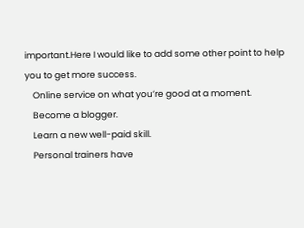important.Here I would like to add some other point to help you to get more success.
    Online service on what you’re good at a moment.
    Become a blogger.
    Learn a new well-paid skill.
    Personal trainers have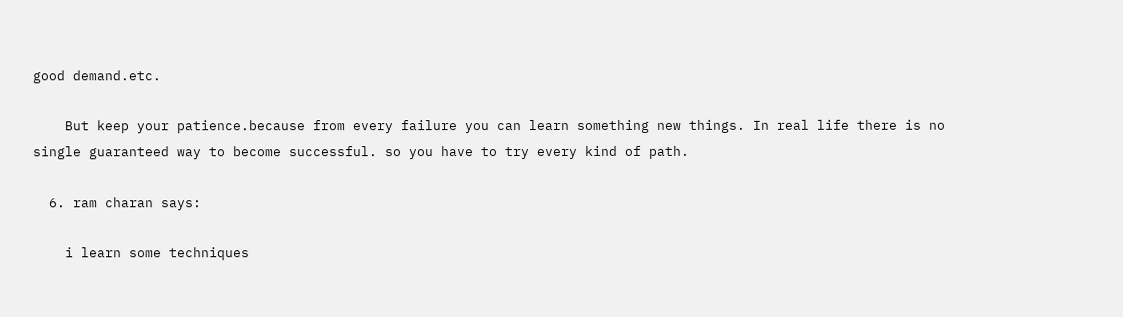good demand.etc.

    But keep your patience.because from every failure you can learn something new things. In real life there is no single guaranteed way to become successful. so you have to try every kind of path.

  6. ram charan says:

    i learn some techniques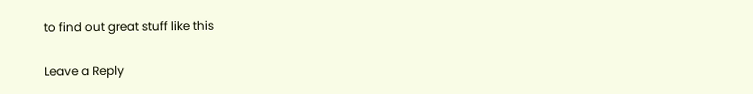to find out great stuff like this

Leave a Reply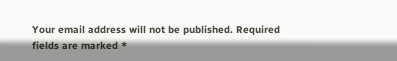Your email address will not be published. Required fields are marked *